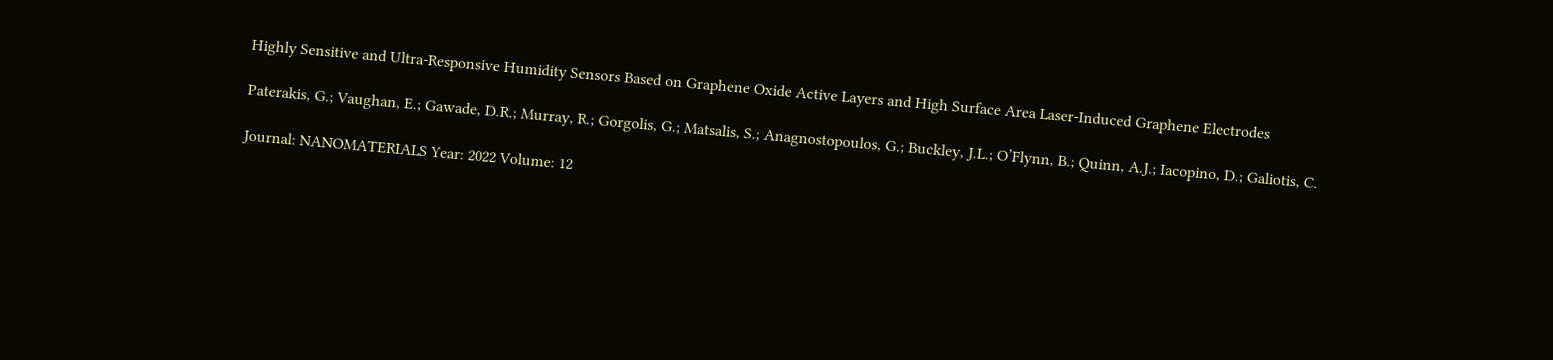Highly Sensitive and Ultra-Responsive Humidity Sensors Based on Graphene Oxide Active Layers and High Surface Area Laser-Induced Graphene Electrodes

Paterakis, G.; Vaughan, E.; Gawade, D.R.; Murray, R.; Gorgolis, G.; Matsalis, S.; Anagnostopoulos, G.; Buckley, J.L.; O’Flynn, B.; Quinn, A.J.; Iacopino, D.; Galiotis, C.

Journal: NANOMATERIALS Year: 2022 Volume: 12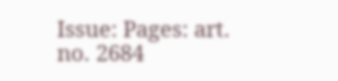Issue: Pages: art. no. 2684